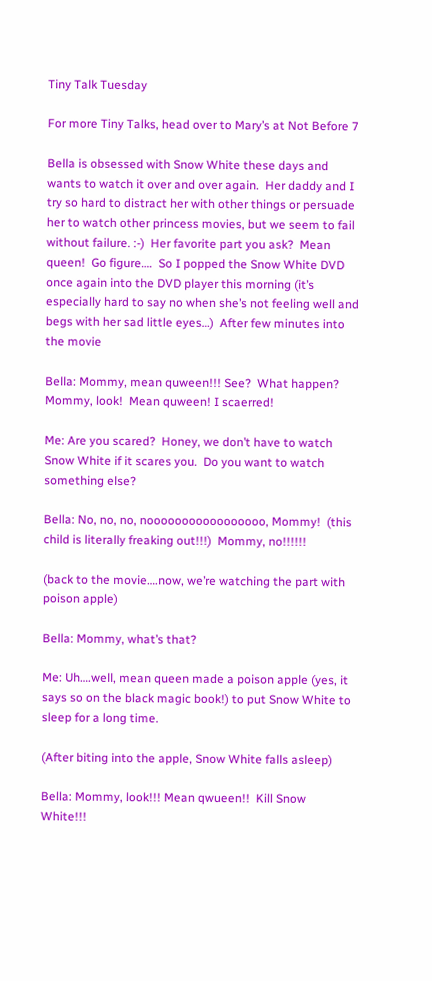Tiny Talk Tuesday

For more Tiny Talks, head over to Mary’s at Not Before 7

Bella is obsessed with Snow White these days and wants to watch it over and over again.  Her daddy and I try so hard to distract her with other things or persuade her to watch other princess movies, but we seem to fail without failure. :-)  Her favorite part you ask?  Mean queen!  Go figure….  So I popped the Snow White DVD once again into the DVD player this morning (it’s especially hard to say no when she’s not feeling well and begs with her sad little eyes…)  After few minutes into the movie

Bella: Mommy, mean quween!!! See?  What happen?  Mommy, look!  Mean quween! I scaerred!

Me: Are you scared?  Honey, we don’t have to watch Snow White if it scares you.  Do you want to watch something else?

Bella: No, no, no, nooooooooooooooooo, Mommy!  (this child is literally freaking out!!!)  Mommy, no!!!!!!

(back to the movie….now, we’re watching the part with poison apple)

Bella: Mommy, what’s that?

Me: Uh….well, mean queen made a poison apple (yes, it says so on the black magic book!) to put Snow White to sleep for a long time.

(After biting into the apple, Snow White falls asleep)

Bella: Mommy, look!!! Mean qwueen!!  Kill Snow White!!!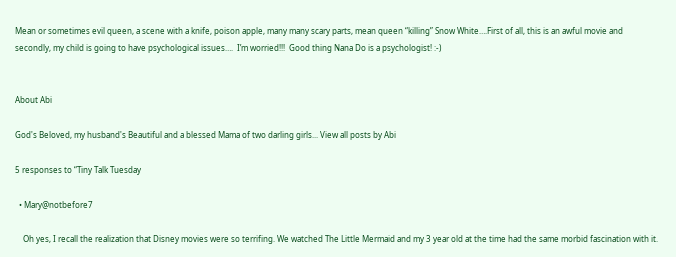Mean or sometimes evil queen, a scene with a knife, poison apple, many many scary parts, mean queen “killing” Snow White….First of all, this is an awful movie and secondly, my child is going to have psychological issues….  I’m worried!!!  Good thing Nana Do is a psychologist! :-)


About Abi

God's Beloved, my husband's Beautiful and a blessed Mama of two darling girls... View all posts by Abi

5 responses to “Tiny Talk Tuesday

  • Mary@notbefore7

    Oh yes, I recall the realization that Disney movies were so terrifing. We watched The Little Mermaid and my 3 year old at the time had the same morbid fascination with it.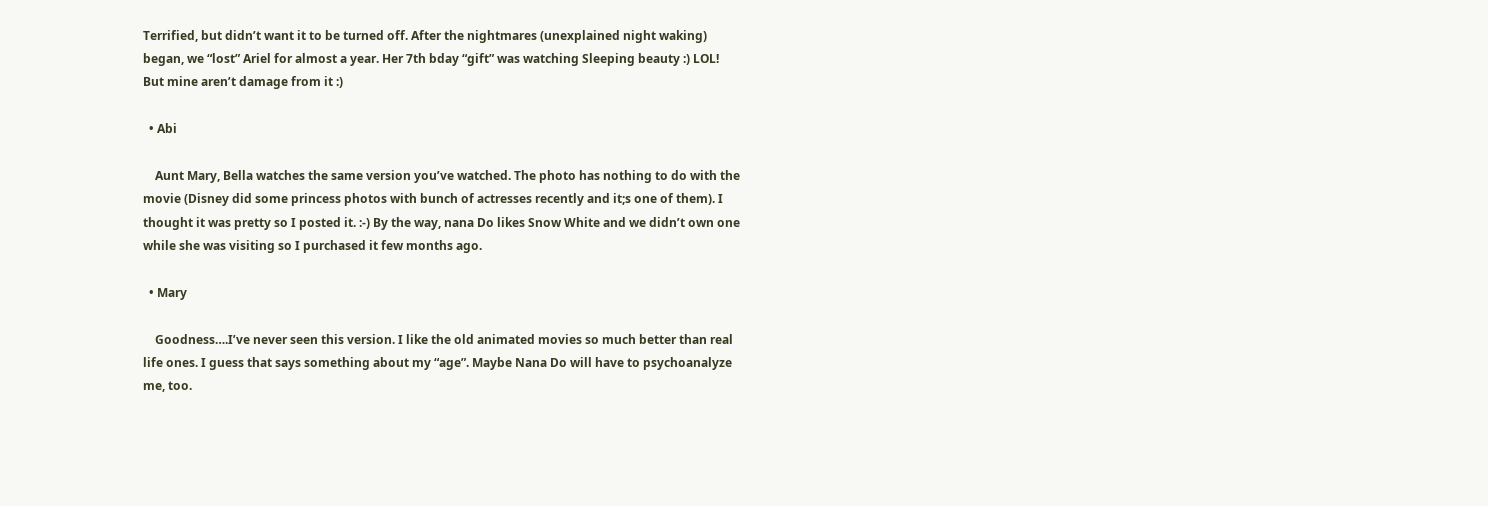Terrified, but didn’t want it to be turned off. After the nightmares (unexplained night waking) began, we “lost” Ariel for almost a year. Her 7th bday “gift” was watching Sleeping beauty :) LOL! But mine aren’t damage from it :)

  • Abi

    Aunt Mary, Bella watches the same version you’ve watched. The photo has nothing to do with the movie (Disney did some princess photos with bunch of actresses recently and it;s one of them). I thought it was pretty so I posted it. :-) By the way, nana Do likes Snow White and we didn’t own one while she was visiting so I purchased it few months ago.

  • Mary

    Goodness….I’ve never seen this version. I like the old animated movies so much better than real life ones. I guess that says something about my “age”. Maybe Nana Do will have to psychoanalyze me, too.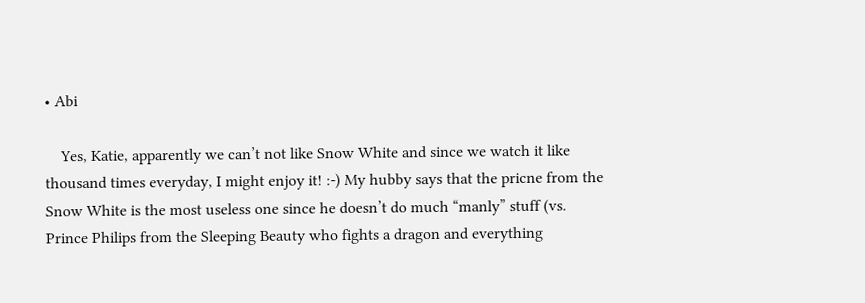• Abi

    Yes, Katie, apparently we can’t not like Snow White and since we watch it like thousand times everyday, I might enjoy it! :-) My hubby says that the pricne from the Snow White is the most useless one since he doesn’t do much “manly” stuff (vs. Prince Philips from the Sleeping Beauty who fights a dragon and everything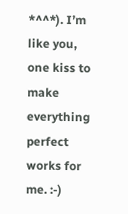*^^*). I’m like you, one kiss to make everything perfect works for me. :-)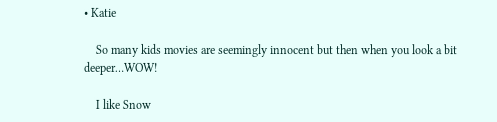• Katie

    So many kids movies are seemingly innocent but then when you look a bit deeper…WOW!

    I like Snow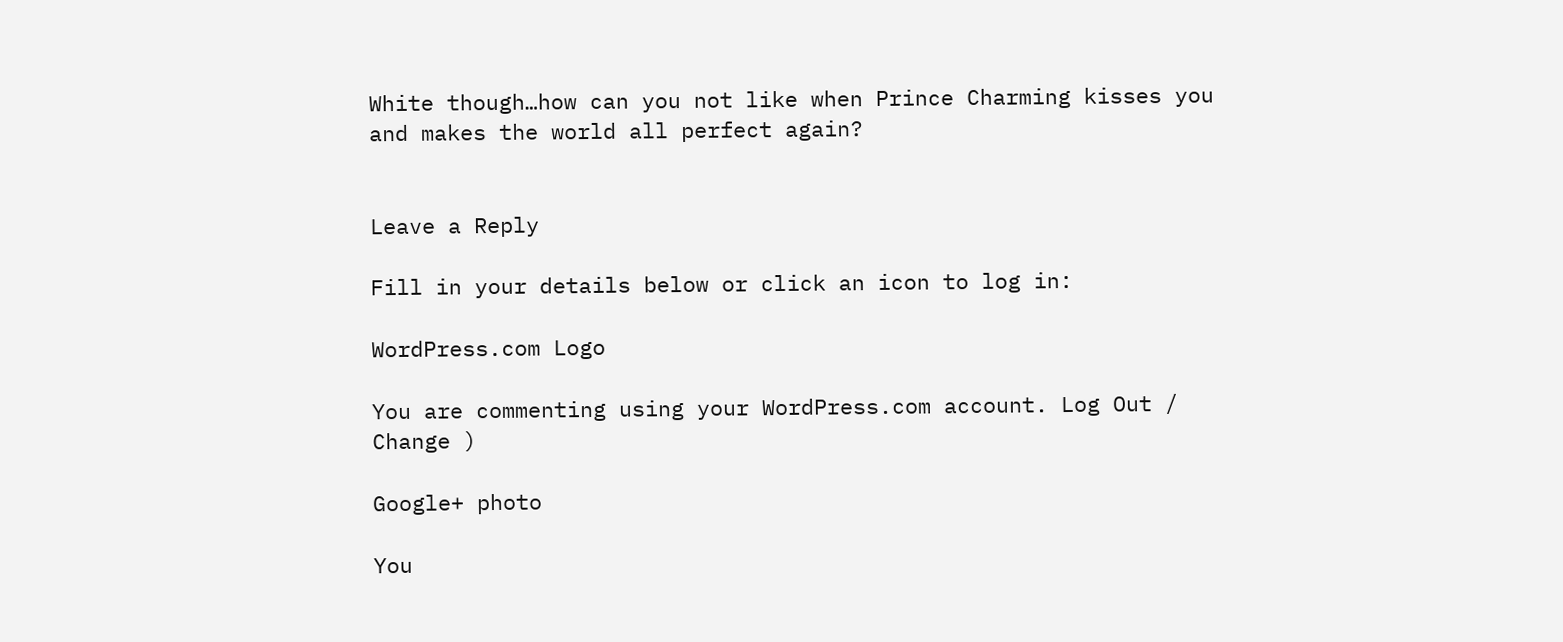White though…how can you not like when Prince Charming kisses you and makes the world all perfect again?


Leave a Reply

Fill in your details below or click an icon to log in:

WordPress.com Logo

You are commenting using your WordPress.com account. Log Out /  Change )

Google+ photo

You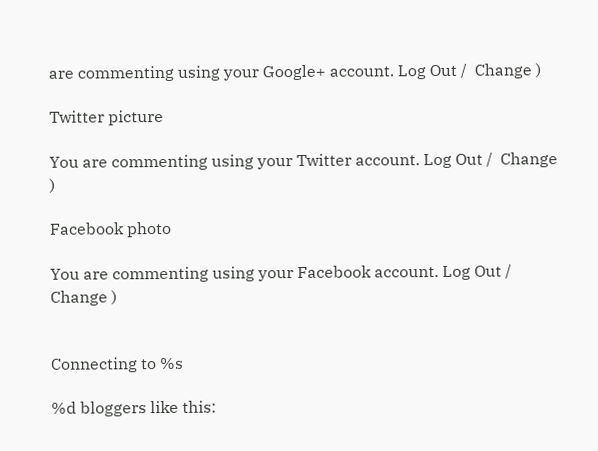are commenting using your Google+ account. Log Out /  Change )

Twitter picture

You are commenting using your Twitter account. Log Out /  Change )

Facebook photo

You are commenting using your Facebook account. Log Out /  Change )


Connecting to %s

%d bloggers like this: